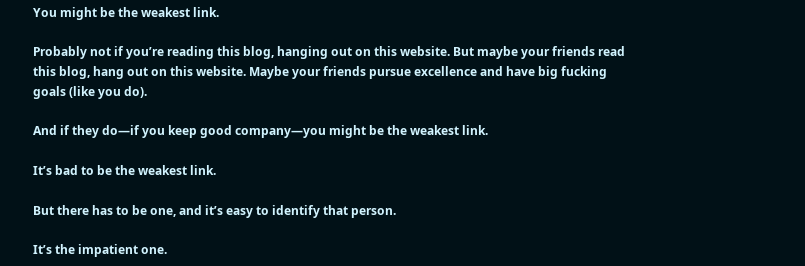You might be the weakest link.

Probably not if you’re reading this blog, hanging out on this website. But maybe your friends read this blog, hang out on this website. Maybe your friends pursue excellence and have big fucking goals (like you do).

And if they do—if you keep good company—you might be the weakest link.

It’s bad to be the weakest link.

But there has to be one, and it’s easy to identify that person.

It’s the impatient one.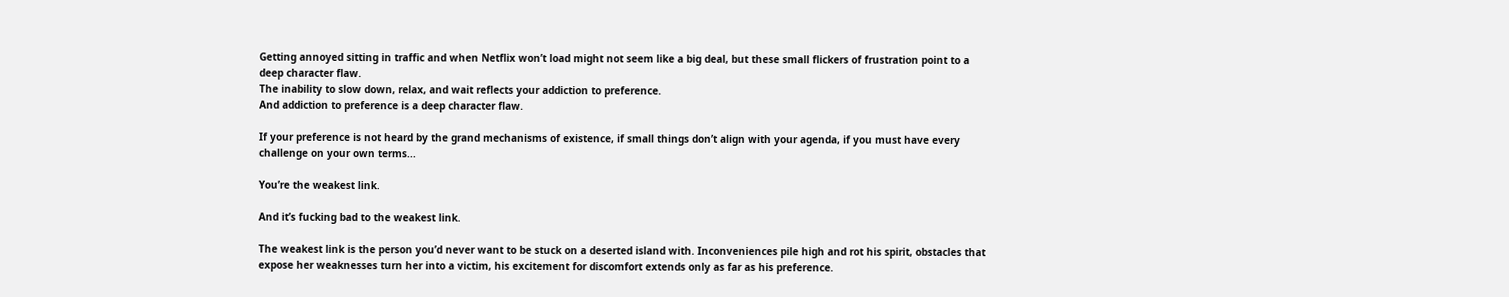Getting annoyed sitting in traffic and when Netflix won’t load might not seem like a big deal, but these small flickers of frustration point to a deep character flaw.
The inability to slow down, relax, and wait reflects your addiction to preference.
And addiction to preference is a deep character flaw.

If your preference is not heard by the grand mechanisms of existence, if small things don’t align with your agenda, if you must have every challenge on your own terms...

You’re the weakest link.

And it’s fucking bad to the weakest link.

The weakest link is the person you’d never want to be stuck on a deserted island with. Inconveniences pile high and rot his spirit, obstacles that expose her weaknesses turn her into a victim, his excitement for discomfort extends only as far as his preference.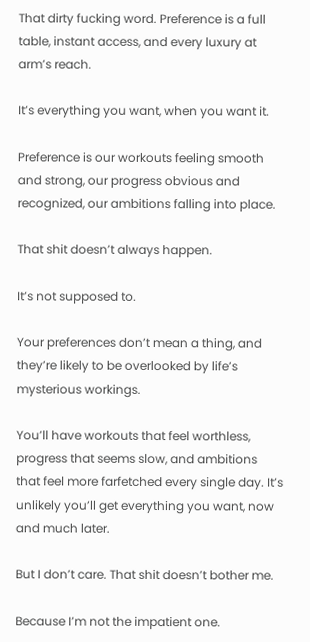That dirty fucking word. Preference is a full table, instant access, and every luxury at arm’s reach.

It’s everything you want, when you want it.

Preference is our workouts feeling smooth and strong, our progress obvious and recognized, our ambitions falling into place.

That shit doesn’t always happen.

It’s not supposed to.

Your preferences don’t mean a thing, and they’re likely to be overlooked by life’s mysterious workings.

You’ll have workouts that feel worthless, progress that seems slow, and ambitions that feel more farfetched every single day. It’s unlikely you’ll get everything you want, now and much later.

But I don’t care. That shit doesn’t bother me.

Because I’m not the impatient one.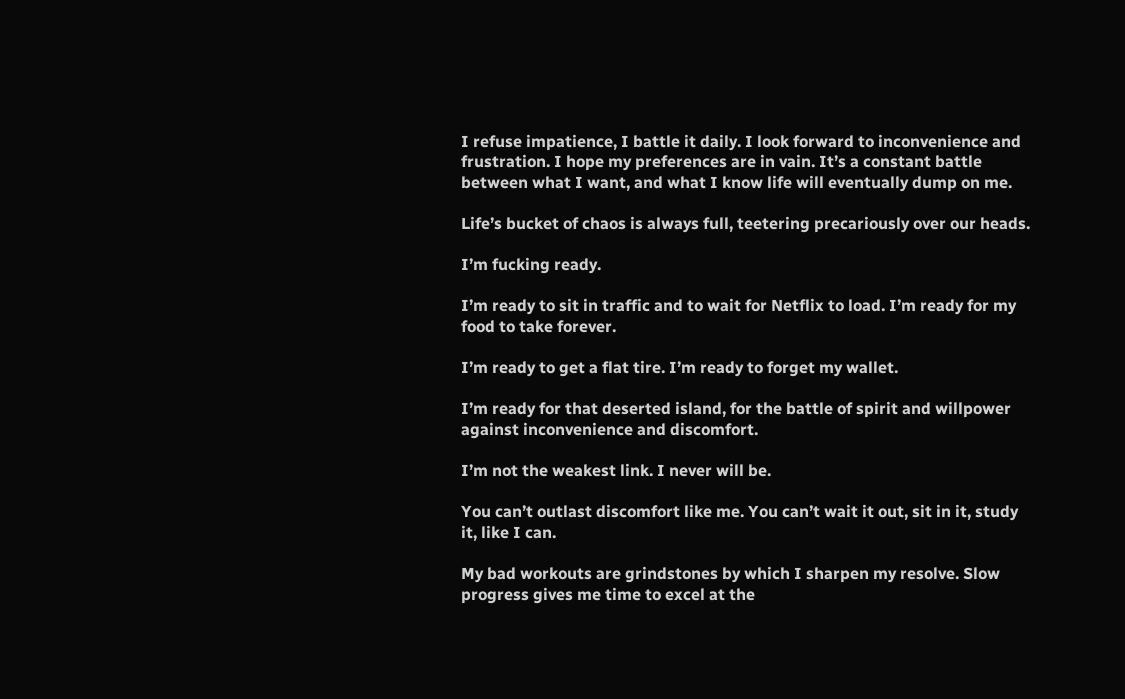I refuse impatience, I battle it daily. I look forward to inconvenience and frustration. I hope my preferences are in vain. It’s a constant battle between what I want, and what I know life will eventually dump on me.

Life’s bucket of chaos is always full, teetering precariously over our heads.

I’m fucking ready.

I’m ready to sit in traffic and to wait for Netflix to load. I’m ready for my food to take forever.

I’m ready to get a flat tire. I’m ready to forget my wallet.

I’m ready for that deserted island, for the battle of spirit and willpower against inconvenience and discomfort.

I’m not the weakest link. I never will be.

You can’t outlast discomfort like me. You can’t wait it out, sit in it, study it, like I can.

My bad workouts are grindstones by which I sharpen my resolve. Slow progress gives me time to excel at the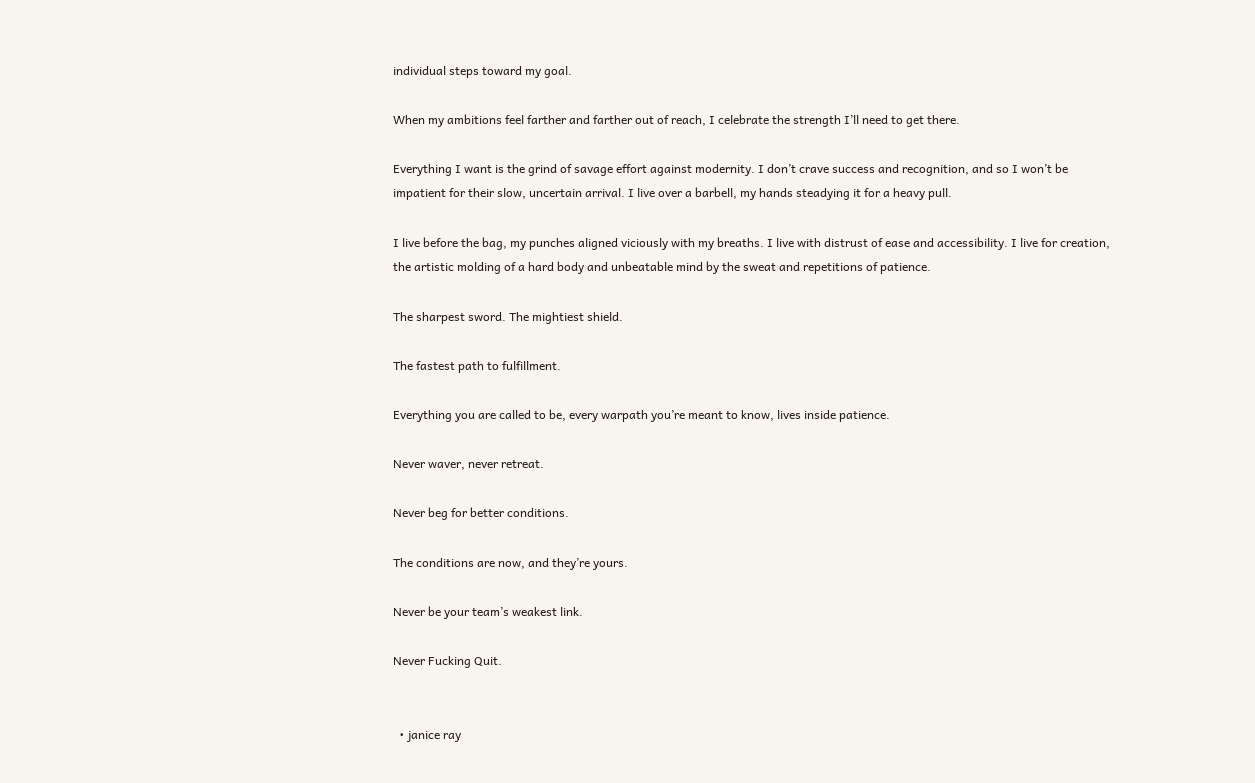individual steps toward my goal.

When my ambitions feel farther and farther out of reach, I celebrate the strength I’ll need to get there.

Everything I want is the grind of savage effort against modernity. I don’t crave success and recognition, and so I won’t be impatient for their slow, uncertain arrival. I live over a barbell, my hands steadying it for a heavy pull.

I live before the bag, my punches aligned viciously with my breaths. I live with distrust of ease and accessibility. I live for creation, the artistic molding of a hard body and unbeatable mind by the sweat and repetitions of patience.

The sharpest sword. The mightiest shield.

The fastest path to fulfillment.

Everything you are called to be, every warpath you’re meant to know, lives inside patience.

Never waver, never retreat.

Never beg for better conditions.

The conditions are now, and they’re yours.

Never be your team’s weakest link.

Never Fucking Quit.


  • janice ray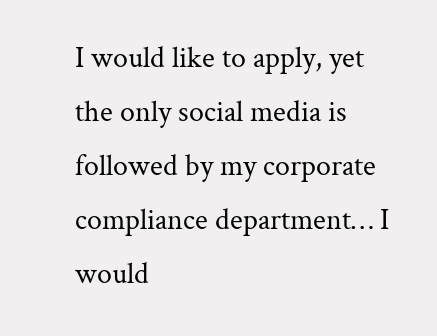I would like to apply, yet the only social media is followed by my corporate compliance department… I would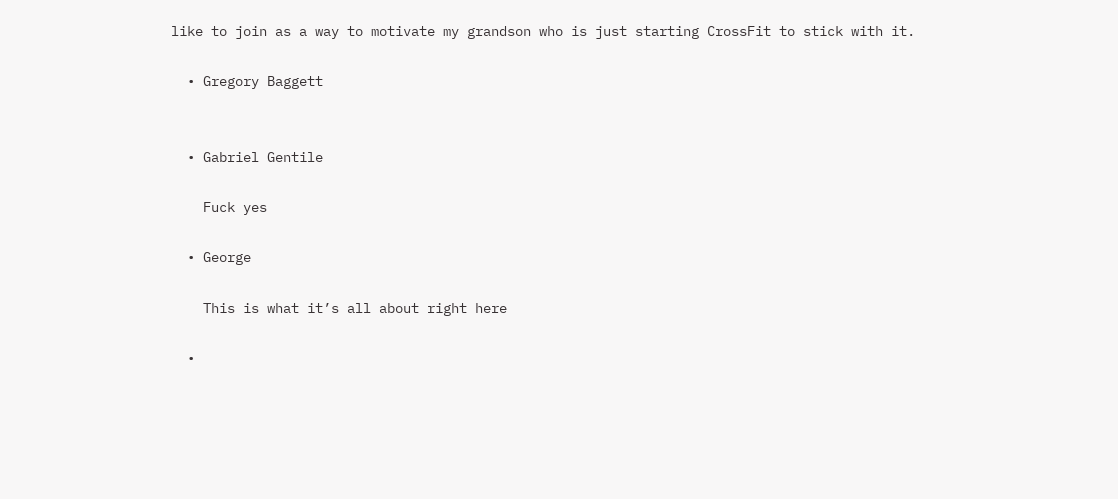like to join as a way to motivate my grandson who is just starting CrossFit to stick with it.

  • Gregory Baggett


  • Gabriel Gentile

    Fuck yes

  • George

    This is what it’s all about right here

  •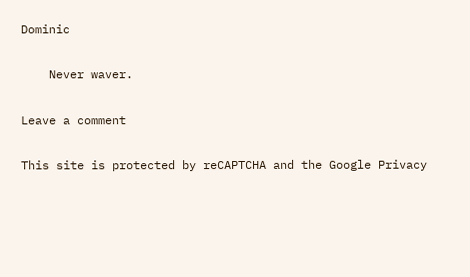Dominic

    Never waver.

Leave a comment

This site is protected by reCAPTCHA and the Google Privacy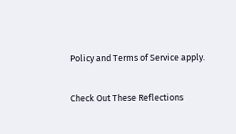Policy and Terms of Service apply.

Check Out These Reflections